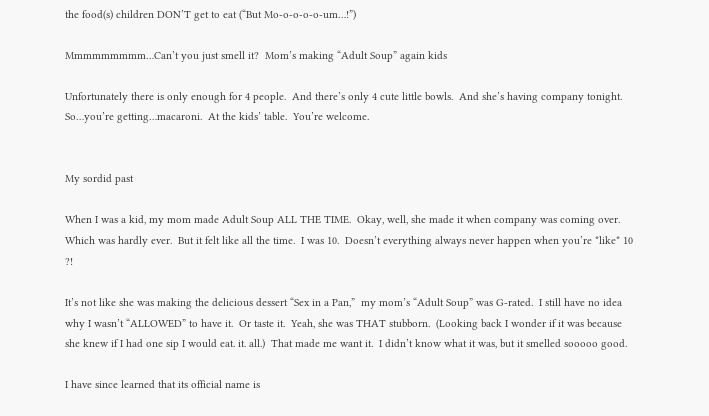the food(s) children DON’T get to eat (“But Mo-o-o-o-o-um…!”)

Mmmmmmmmm…Can’t you just smell it?  Mom’s making “Adult Soup” again kids

Unfortunately there is only enough for 4 people.  And there’s only 4 cute little bowls.  And she’s having company tonight.  So…you’re getting…macaroni.  At the kids’ table.  You’re welcome.


My sordid past

When I was a kid, my mom made Adult Soup ALL THE TIME.  Okay, well, she made it when company was coming over.  Which was hardly ever.  But it felt like all the time.  I was 10.  Doesn’t everything always never happen when you’re *like* 10 ?!

It’s not like she was making the delicious dessert “Sex in a Pan,”  my mom’s “Adult Soup” was G-rated.  I still have no idea why I wasn’t “ALLOWED” to have it.  Or taste it.  Yeah, she was THAT stubborn.  (Looking back I wonder if it was because she knew if I had one sip I would eat. it. all.)  That made me want it.  I didn’t know what it was, but it smelled sooooo good.

I have since learned that its official name is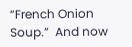“French Onion Soup.”  And now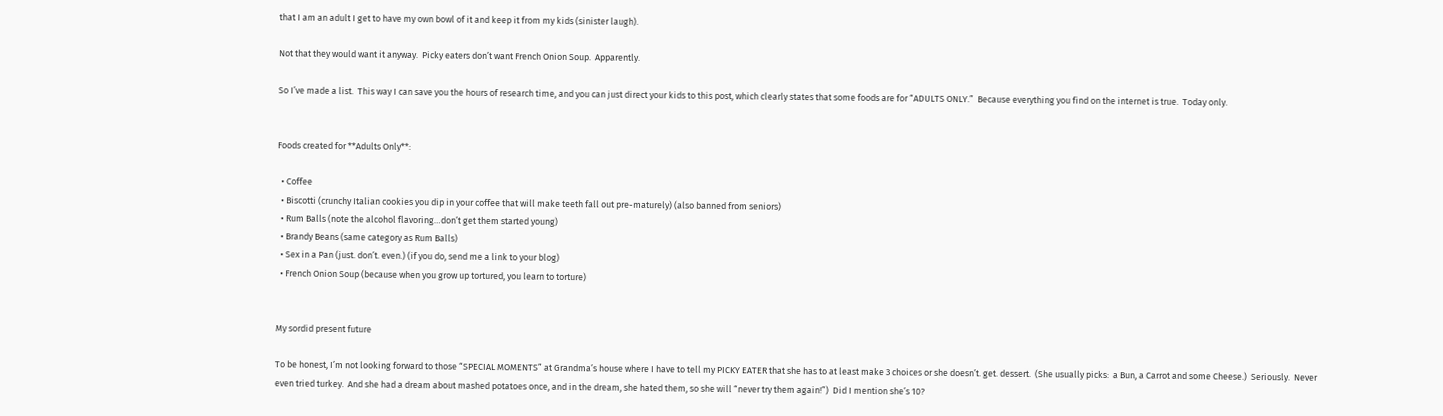that I am an adult I get to have my own bowl of it and keep it from my kids (sinister laugh).

Not that they would want it anyway.  Picky eaters don’t want French Onion Soup.  Apparently.

So I’ve made a list.  This way I can save you the hours of research time, and you can just direct your kids to this post, which clearly states that some foods are for “ADULTS ONLY.”  Because everything you find on the internet is true.  Today only.


Foods created for **Adults Only**:

  • Coffee
  • Biscotti (crunchy Italian cookies you dip in your coffee that will make teeth fall out pre-maturely) (also banned from seniors)
  • Rum Balls (note the alcohol flavoring…don’t get them started young)
  • Brandy Beans (same category as Rum Balls)
  • Sex in a Pan (just. don’t. even.) (if you do, send me a link to your blog)
  • French Onion Soup (because when you grow up tortured, you learn to torture)


My sordid present future

To be honest, I’m not looking forward to those “SPECIAL MOMENTS” at Grandma’s house where I have to tell my PICKY EATER that she has to at least make 3 choices or she doesn’t. get. dessert.  (She usually picks:  a Bun, a Carrot and some Cheese.)  Seriously.  Never even tried turkey.  And she had a dream about mashed potatoes once, and in the dream, she hated them, so she will “never try them again!”)  Did I mention she’s 10?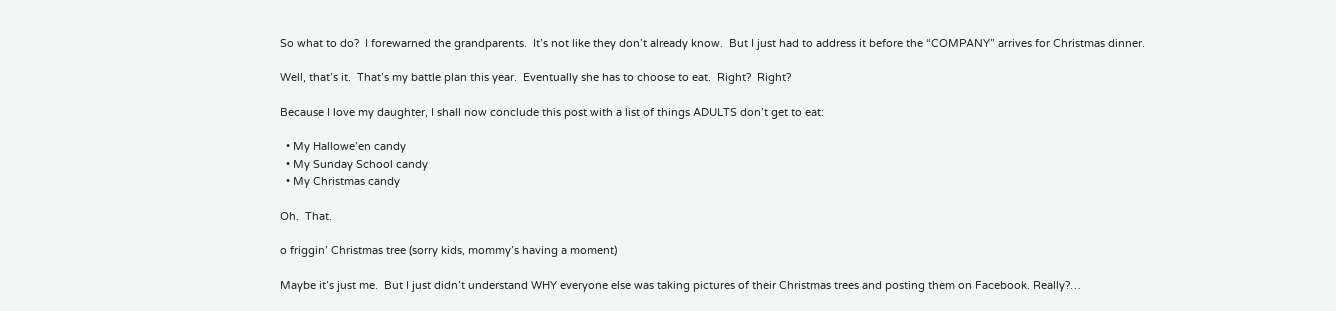So what to do?  I forewarned the grandparents.  It’s not like they don’t already know.  But I just had to address it before the “COMPANY” arrives for Christmas dinner.

Well, that’s it.  That’s my battle plan this year.  Eventually she has to choose to eat.  Right?  Right?

Because I love my daughter, I shall now conclude this post with a list of things ADULTS don’t get to eat:

  • My Hallowe’en candy
  • My Sunday School candy
  • My Christmas candy

Oh.  That.

o friggin’ Christmas tree (sorry kids, mommy’s having a moment)

Maybe it’s just me.  But I just didn’t understand WHY everyone else was taking pictures of their Christmas trees and posting them on Facebook. Really?…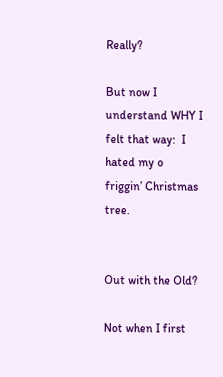Really?

But now I understand WHY I felt that way:  I hated my o friggin’ Christmas tree.


Out with the Old?

Not when I first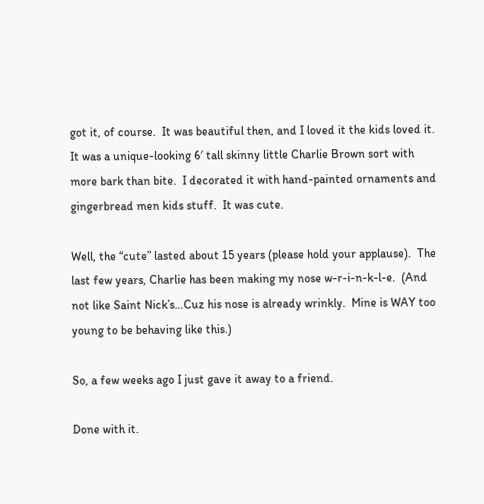got it, of course.  It was beautiful then, and I loved it the kids loved it.  It was a unique-looking 6′ tall skinny little Charlie Brown sort with more bark than bite.  I decorated it with hand-painted ornaments and gingerbread men kids stuff.  It was cute.

Well, the “cute” lasted about 15 years (please hold your applause).  The last few years, Charlie has been making my nose w-r-i-n-k-l-e.  (And not like Saint Nick’s…Cuz his nose is already wrinkly.  Mine is WAY too young to be behaving like this.)

So, a few weeks ago I just gave it away to a friend.

Done with it.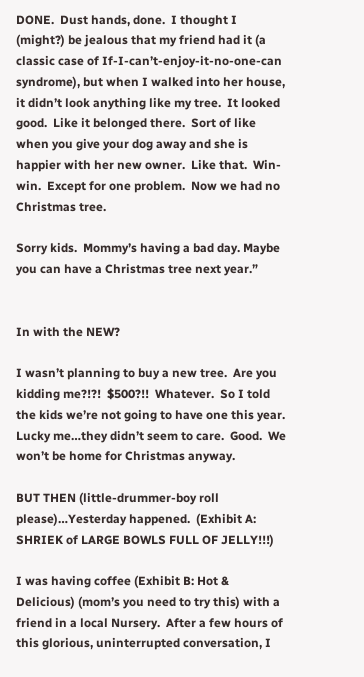DONE.  Dust hands, done.  I thought I (might?) be jealous that my friend had it (a classic case of If-I-can’t-enjoy-it-no-one-can syndrome), but when I walked into her house, it didn’t look anything like my tree.  It looked good.  Like it belonged there.  Sort of like when you give your dog away and she is happier with her new owner.  Like that.  Win-win.  Except for one problem.  Now we had no Christmas tree.

Sorry kids.  Mommy’s having a bad day. Maybe you can have a Christmas tree next year.”


In with the NEW?

I wasn’t planning to buy a new tree.  Are you kidding me?!?!  $500?!!  Whatever.  So I told the kids we’re not going to have one this year.  Lucky me…they didn’t seem to care.  Good.  We won’t be home for Christmas anyway.

BUT THEN (little-drummer-boy roll please)…Yesterday happened.  (Exhibit A:  SHRIEK of LARGE BOWLS FULL OF JELLY!!!)

I was having coffee (Exhibit B: Hot & Delicious) (mom’s you need to try this) with a friend in a local Nursery.  After a few hours of this glorious, uninterrupted conversation, I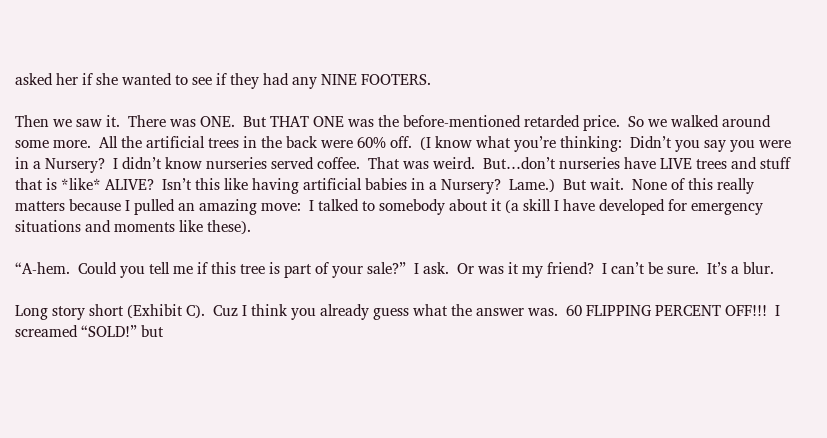asked her if she wanted to see if they had any NINE FOOTERS.

Then we saw it.  There was ONE.  But THAT ONE was the before-mentioned retarded price.  So we walked around some more.  All the artificial trees in the back were 60% off.  (I know what you’re thinking:  Didn’t you say you were in a Nursery?  I didn’t know nurseries served coffee.  That was weird.  But…don’t nurseries have LIVE trees and stuff that is *like* ALIVE?  Isn’t this like having artificial babies in a Nursery?  Lame.)  But wait.  None of this really matters because I pulled an amazing move:  I talked to somebody about it (a skill I have developed for emergency situations and moments like these).

“A-hem.  Could you tell me if this tree is part of your sale?”  I ask.  Or was it my friend?  I can’t be sure.  It’s a blur.

Long story short (Exhibit C).  Cuz I think you already guess what the answer was.  60 FLIPPING PERCENT OFF!!!  I screamed “SOLD!” but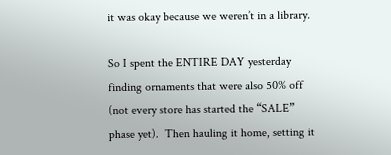it was okay because we weren’t in a library.

So I spent the ENTIRE DAY yesterday finding ornaments that were also 50% off (not every store has started the “SALE” phase yet).  Then hauling it home, setting it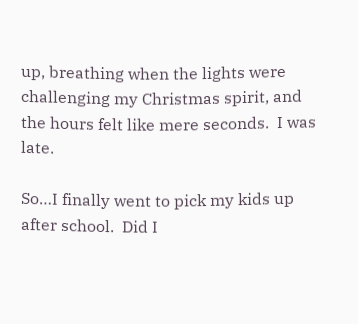up, breathing when the lights were challenging my Christmas spirit, and the hours felt like mere seconds.  I was late.

So…I finally went to pick my kids up after school.  Did I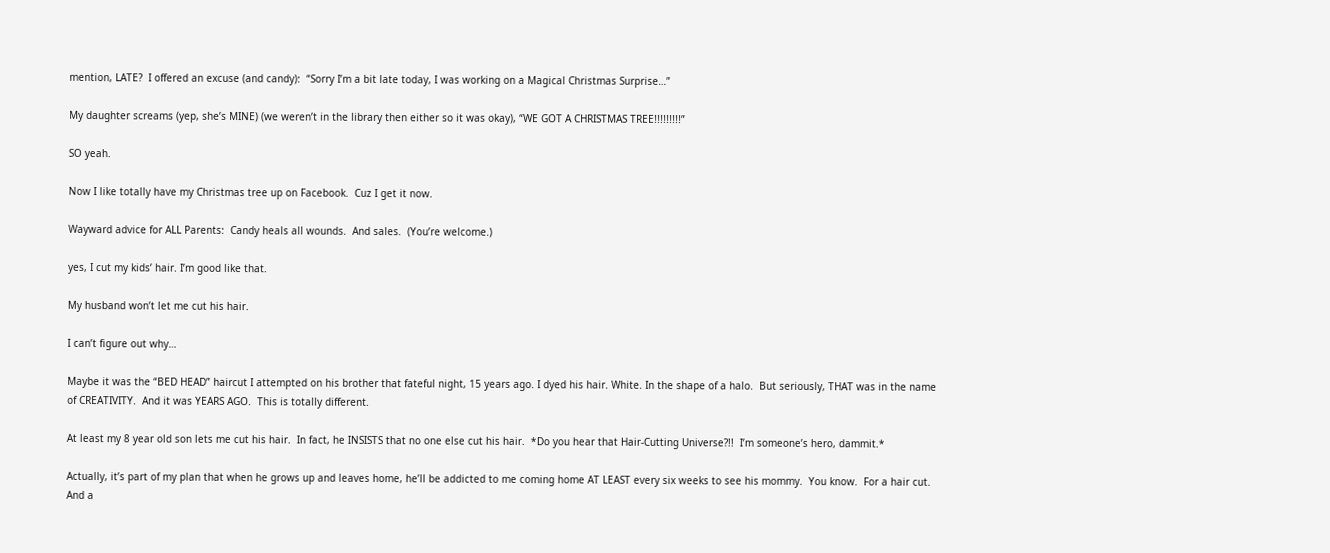mention, LATE?  I offered an excuse (and candy):  “Sorry I’m a bit late today, I was working on a Magical Christmas Surprise…”

My daughter screams (yep, she’s MINE) (we weren’t in the library then either so it was okay), “WE GOT A CHRISTMAS TREE!!!!!!!!!”

SO yeah.

Now I like totally have my Christmas tree up on Facebook.  Cuz I get it now.

Wayward advice for ALL Parents:  Candy heals all wounds.  And sales.  (You’re welcome.)

yes, I cut my kids’ hair. I’m good like that.

My husband won’t let me cut his hair.

I can’t figure out why…

Maybe it was the “BED HEAD” haircut I attempted on his brother that fateful night, 15 years ago. I dyed his hair. White. In the shape of a halo.  But seriously, THAT was in the name of CREATIVITY.  And it was YEARS AGO.  This is totally different.

At least my 8 year old son lets me cut his hair.  In fact, he INSISTS that no one else cut his hair.  *Do you hear that Hair-Cutting Universe?!!  I’m someone’s hero, dammit.*

Actually, it’s part of my plan that when he grows up and leaves home, he’ll be addicted to me coming home AT LEAST every six weeks to see his mommy.  You know.  For a hair cut.  And a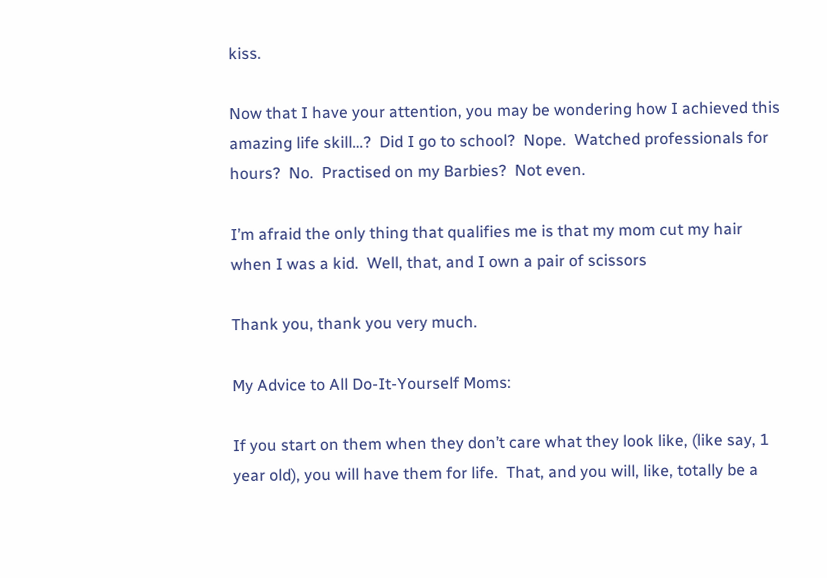kiss.

Now that I have your attention, you may be wondering how I achieved this amazing life skill…?  Did I go to school?  Nope.  Watched professionals for hours?  No.  Practised on my Barbies?  Not even.

I’m afraid the only thing that qualifies me is that my mom cut my hair when I was a kid.  Well, that, and I own a pair of scissors

Thank you, thank you very much.

My Advice to All Do-It-Yourself Moms:

If you start on them when they don’t care what they look like, (like say, 1 year old), you will have them for life.  That, and you will, like, totally be a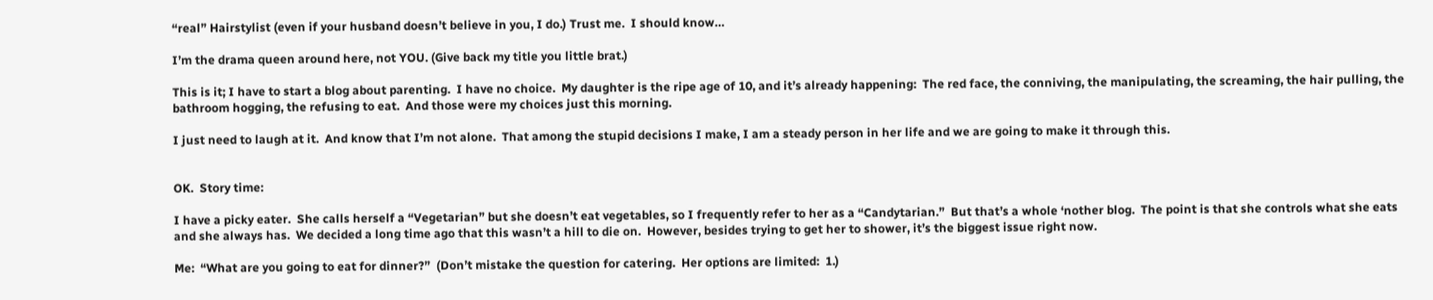“real” Hairstylist (even if your husband doesn’t believe in you, I do.) Trust me.  I should know…

I’m the drama queen around here, not YOU. (Give back my title you little brat.)

This is it; I have to start a blog about parenting.  I have no choice.  My daughter is the ripe age of 10, and it’s already happening:  The red face, the conniving, the manipulating, the screaming, the hair pulling, the bathroom hogging, the refusing to eat.  And those were my choices just this morning.

I just need to laugh at it.  And know that I’m not alone.  That among the stupid decisions I make, I am a steady person in her life and we are going to make it through this.


OK.  Story time:

I have a picky eater.  She calls herself a “Vegetarian” but she doesn’t eat vegetables, so I frequently refer to her as a “Candytarian.”  But that’s a whole ‘nother blog.  The point is that she controls what she eats and she always has.  We decided a long time ago that this wasn’t a hill to die on.  However, besides trying to get her to shower, it’s the biggest issue right now.

Me:  “What are you going to eat for dinner?”  (Don’t mistake the question for catering.  Her options are limited:  1.)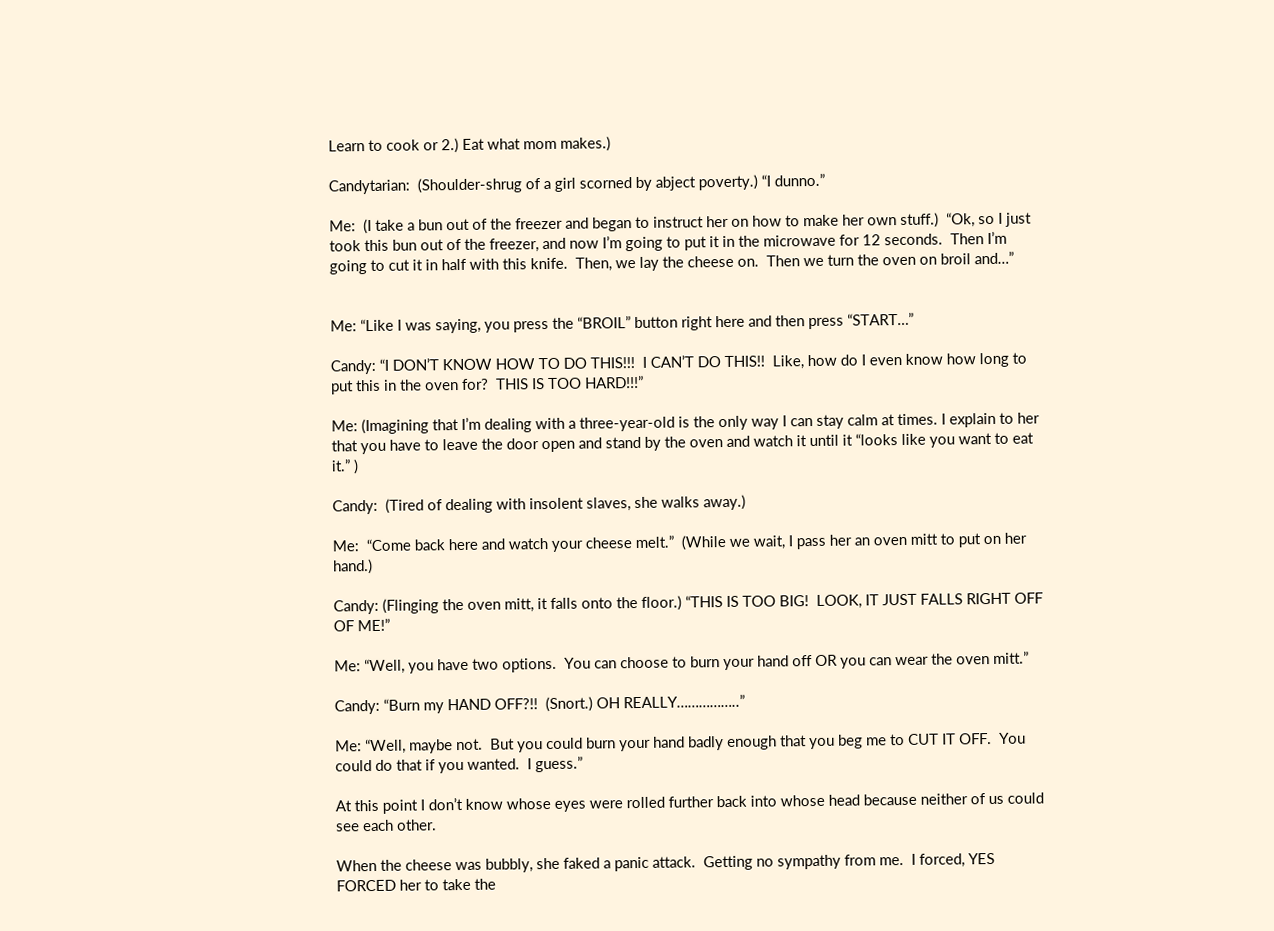Learn to cook or 2.) Eat what mom makes.)

Candytarian:  (Shoulder-shrug of a girl scorned by abject poverty.) “I dunno.”

Me:  (I take a bun out of the freezer and began to instruct her on how to make her own stuff.)  “Ok, so I just took this bun out of the freezer, and now I’m going to put it in the microwave for 12 seconds.  Then I’m going to cut it in half with this knife.  Then, we lay the cheese on.  Then we turn the oven on broil and…”


Me: “Like I was saying, you press the “BROIL” button right here and then press “START…”

Candy: “I DON’T KNOW HOW TO DO THIS!!!  I CAN’T DO THIS!!  Like, how do I even know how long to put this in the oven for?  THIS IS TOO HARD!!!”

Me: (Imagining that I’m dealing with a three-year-old is the only way I can stay calm at times. I explain to her that you have to leave the door open and stand by the oven and watch it until it “looks like you want to eat it.” )

Candy:  (Tired of dealing with insolent slaves, she walks away.)

Me:  “Come back here and watch your cheese melt.”  (While we wait, I pass her an oven mitt to put on her hand.)

Candy: (Flinging the oven mitt, it falls onto the floor.) “THIS IS TOO BIG!  LOOK, IT JUST FALLS RIGHT OFF OF ME!”

Me: “Well, you have two options.  You can choose to burn your hand off OR you can wear the oven mitt.”

Candy: “Burn my HAND OFF?!!  (Snort.) OH REALLY……………..”

Me: “Well, maybe not.  But you could burn your hand badly enough that you beg me to CUT IT OFF.  You could do that if you wanted.  I guess.”

At this point I don’t know whose eyes were rolled further back into whose head because neither of us could see each other.

When the cheese was bubbly, she faked a panic attack.  Getting no sympathy from me.  I forced, YES FORCED her to take the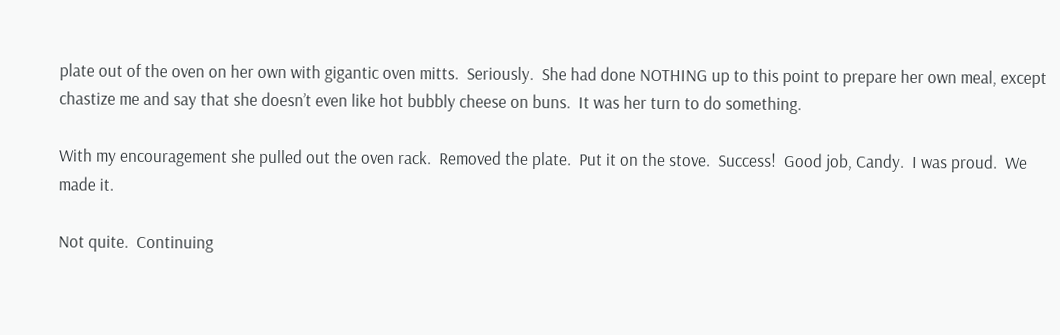plate out of the oven on her own with gigantic oven mitts.  Seriously.  She had done NOTHING up to this point to prepare her own meal, except chastize me and say that she doesn’t even like hot bubbly cheese on buns.  It was her turn to do something.

With my encouragement she pulled out the oven rack.  Removed the plate.  Put it on the stove.  Success!  Good job, Candy.  I was proud.  We made it.

Not quite.  Continuing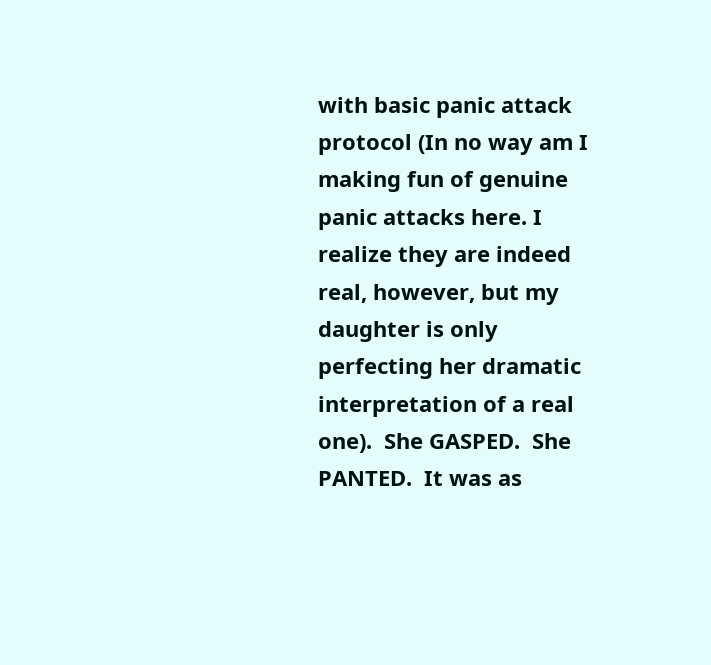with basic panic attack protocol (In no way am I making fun of genuine panic attacks here. I realize they are indeed real, however, but my daughter is only perfecting her dramatic interpretation of a real one).  She GASPED.  She PANTED.  It was as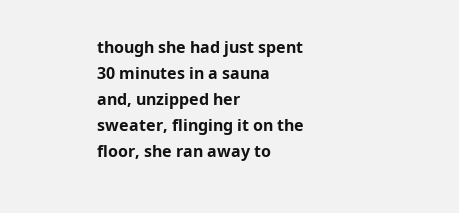though she had just spent 30 minutes in a sauna and, unzipped her sweater, flinging it on the floor, she ran away to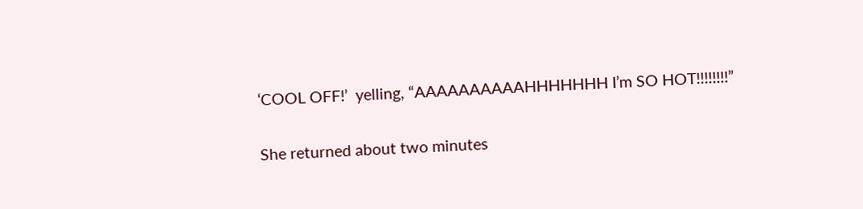‘COOL OFF!’  yelling, “AAAAAAAAAAHHHHHHH I’m SO HOT!!!!!!!!”

She returned about two minutes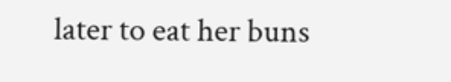later to eat her buns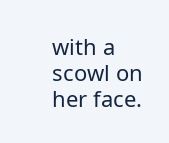with a scowl on her face.